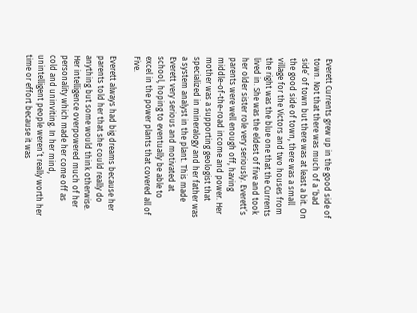Everett Currents grew up in the good side of town. Not that there was much of a ‘bad side’ of town but there was at least a bit. On the good side of town, there was a small village for the Victors and two houses from the right was the blue one that the Currents lived in. She was the eldest of five and took her older sister role very seriously. Everett’s parents were well enough off, having middle-of-the-road income and power. Her mother was a supporting geologist that specialized in mineralogy and her father was a system analyst in the plant. This made Everett very serious and motivated at school, hoping to eventually be able to excel in the power plants that covered all of Five.

Everett always had big dreams because her parents told her that she could really do anything but some would think otherwise. Her intelligence overpowered much of her personality which made her come off as cold and uninviting. In her mind, unintelligent people weren’t really worth her time or effort because it was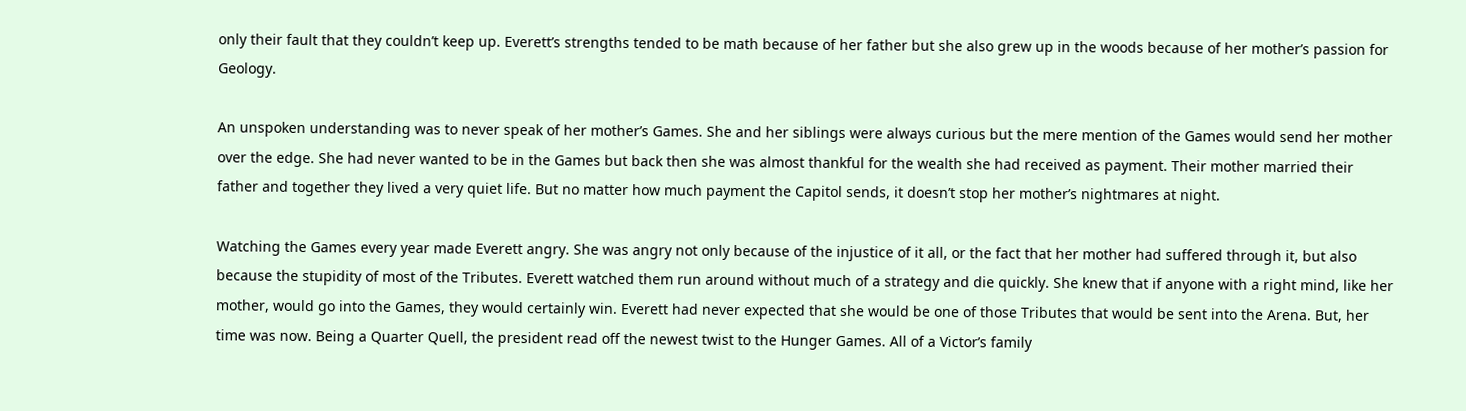only their fault that they couldn’t keep up. Everett’s strengths tended to be math because of her father but she also grew up in the woods because of her mother’s passion for Geology.

An unspoken understanding was to never speak of her mother’s Games. She and her siblings were always curious but the mere mention of the Games would send her mother over the edge. She had never wanted to be in the Games but back then she was almost thankful for the wealth she had received as payment. Their mother married their father and together they lived a very quiet life. But no matter how much payment the Capitol sends, it doesn’t stop her mother’s nightmares at night.

Watching the Games every year made Everett angry. She was angry not only because of the injustice of it all, or the fact that her mother had suffered through it, but also because the stupidity of most of the Tributes. Everett watched them run around without much of a strategy and die quickly. She knew that if anyone with a right mind, like her mother, would go into the Games, they would certainly win. Everett had never expected that she would be one of those Tributes that would be sent into the Arena. But, her time was now. Being a Quarter Quell, the president read off the newest twist to the Hunger Games. All of a Victor’s family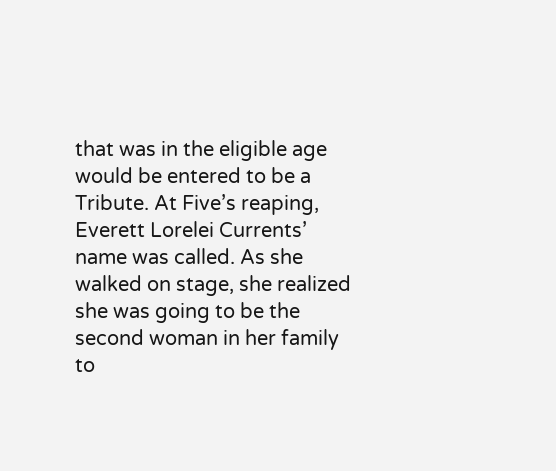that was in the eligible age would be entered to be a Tribute. At Five’s reaping, Everett Lorelei Currents’ name was called. As she walked on stage, she realized she was going to be the second woman in her family to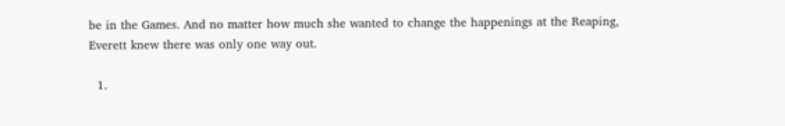be in the Games. And no matter how much she wanted to change the happenings at the Reaping, Everett knew there was only one way out.

  1.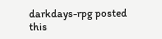darkdays-rpg posted this